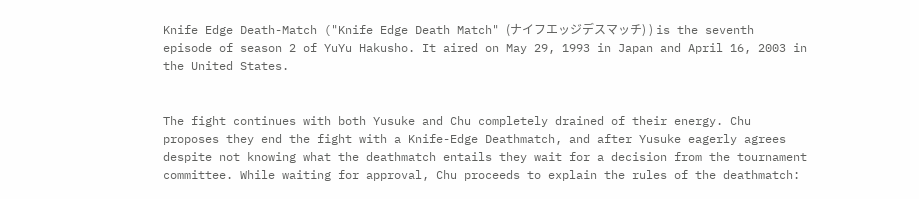Knife Edge Death-Match ("Knife Edge Death Match" (ナイフエッジデスマッチ) ) is the seventh episode of season 2 of YuYu Hakusho. It aired on May 29, 1993 in Japan and April 16, 2003 in the United States.


The fight continues with both Yusuke and Chu completely drained of their energy. Chu proposes they end the fight with a Knife-Edge Deathmatch, and after Yusuke eagerly agrees despite not knowing what the deathmatch entails they wait for a decision from the tournament committee. While waiting for approval, Chu proceeds to explain the rules of the deathmatch: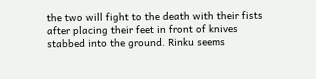the two will fight to the death with their fists after placing their feet in front of knives stabbed into the ground. Rinku seems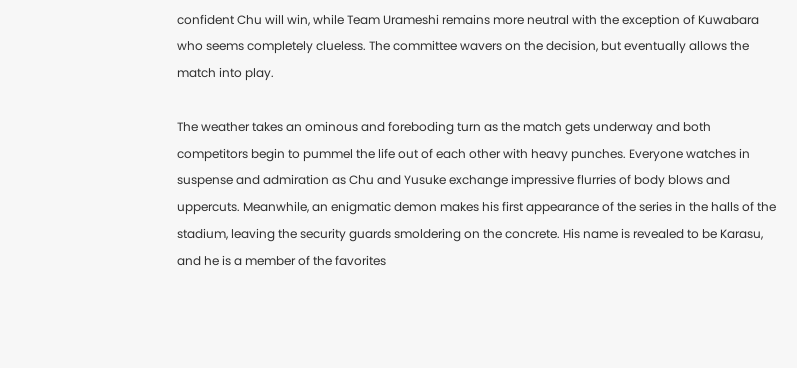confident Chu will win, while Team Urameshi remains more neutral with the exception of Kuwabara who seems completely clueless. The committee wavers on the decision, but eventually allows the match into play.

The weather takes an ominous and foreboding turn as the match gets underway and both competitors begin to pummel the life out of each other with heavy punches. Everyone watches in suspense and admiration as Chu and Yusuke exchange impressive flurries of body blows and uppercuts. Meanwhile, an enigmatic demon makes his first appearance of the series in the halls of the stadium, leaving the security guards smoldering on the concrete. His name is revealed to be Karasu, and he is a member of the favorites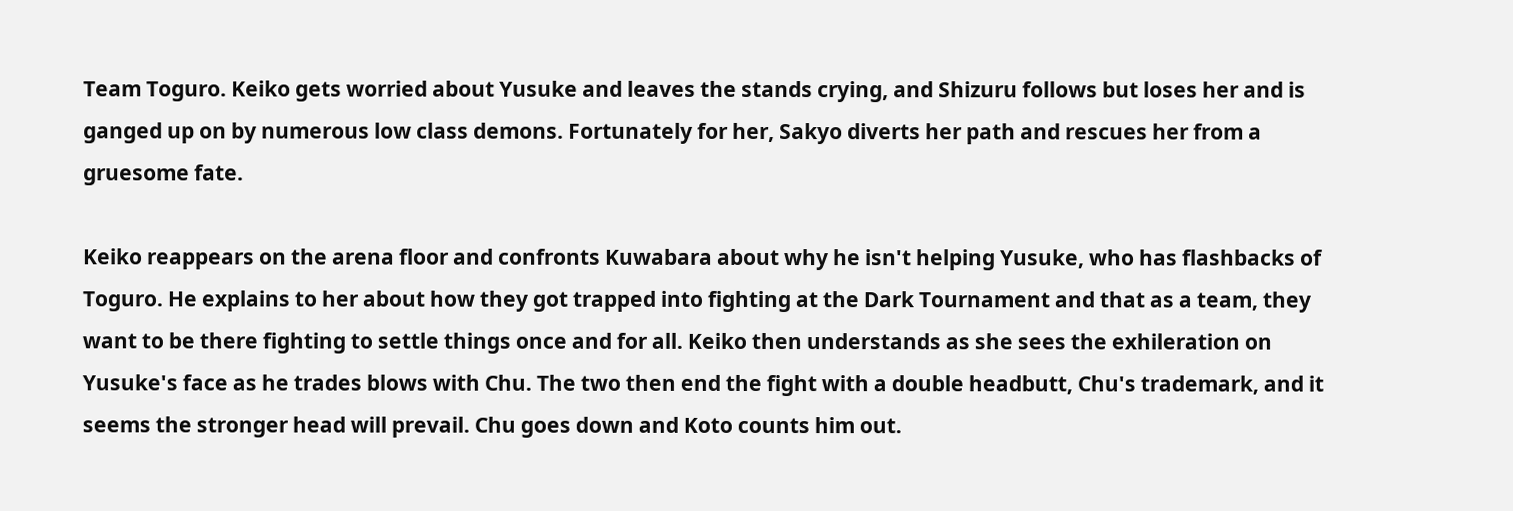Team Toguro. Keiko gets worried about Yusuke and leaves the stands crying, and Shizuru follows but loses her and is ganged up on by numerous low class demons. Fortunately for her, Sakyo diverts her path and rescues her from a gruesome fate.

Keiko reappears on the arena floor and confronts Kuwabara about why he isn't helping Yusuke, who has flashbacks of Toguro. He explains to her about how they got trapped into fighting at the Dark Tournament and that as a team, they want to be there fighting to settle things once and for all. Keiko then understands as she sees the exhileration on Yusuke's face as he trades blows with Chu. The two then end the fight with a double headbutt, Chu's trademark, and it seems the stronger head will prevail. Chu goes down and Koto counts him out.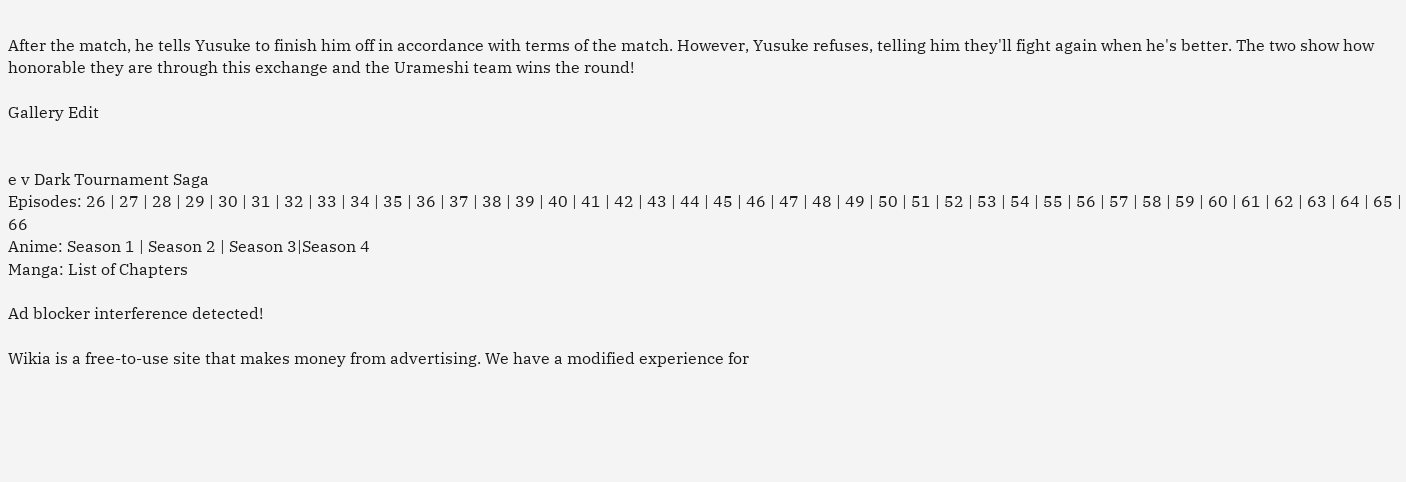After the match, he tells Yusuke to finish him off in accordance with terms of the match. However, Yusuke refuses, telling him they'll fight again when he's better. The two show how honorable they are through this exchange and the Urameshi team wins the round!

Gallery Edit


e v Dark Tournament Saga
Episodes: 26 | 27 | 28 | 29 | 30 | 31 | 32 | 33 | 34 | 35 | 36 | 37 | 38 | 39 | 40 | 41 | 42 | 43 | 44 | 45 | 46 | 47 | 48 | 49 | 50 | 51 | 52 | 53 | 54 | 55 | 56 | 57 | 58 | 59 | 60 | 61 | 62 | 63 | 64 | 65 | 66
Anime: Season 1 | Season 2 | Season 3|Season 4
Manga: List of Chapters

Ad blocker interference detected!

Wikia is a free-to-use site that makes money from advertising. We have a modified experience for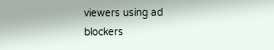viewers using ad blockers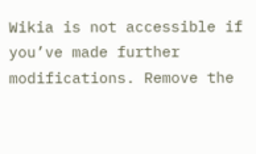Wikia is not accessible if you’ve made further modifications. Remove the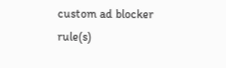custom ad blocker rule(s)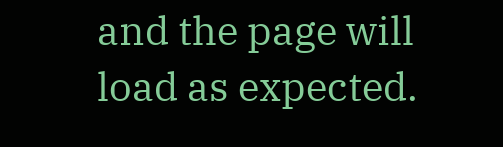and the page will load as expected.